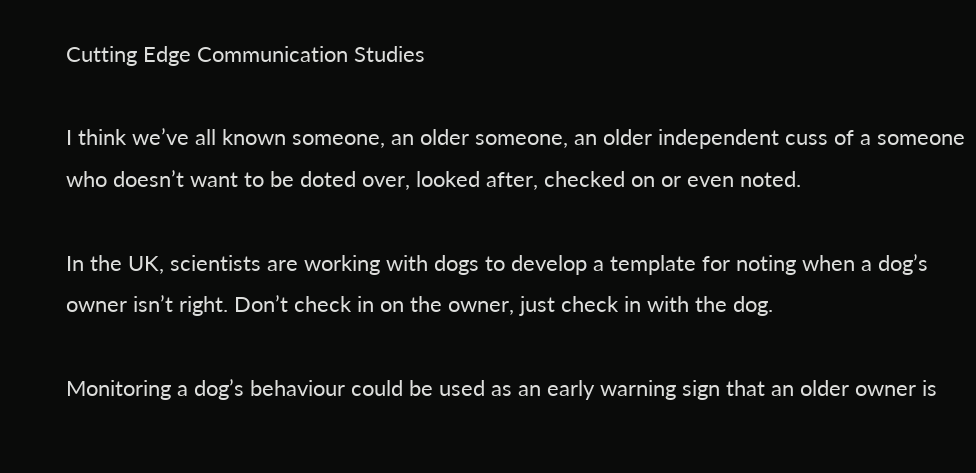Cutting Edge Communication Studies

I think we’ve all known someone, an older someone, an older independent cuss of a someone who doesn’t want to be doted over, looked after, checked on or even noted.

In the UK, scientists are working with dogs to develop a template for noting when a dog’s owner isn’t right. Don’t check in on the owner, just check in with the dog.

Monitoring a dog’s behaviour could be used as an early warning sign that an older owner is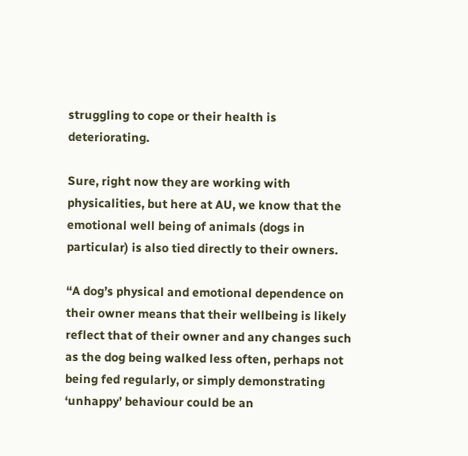struggling to cope or their health is deteriorating.

Sure, right now they are working with physicalities, but here at AU, we know that the emotional well being of animals (dogs in particular) is also tied directly to their owners.

“A dog’s physical and emotional dependence on their owner means that their wellbeing is likely reflect that of their owner and any changes such as the dog being walked less often, perhaps not being fed regularly, or simply demonstrating ‘unhappy’ behaviour could be an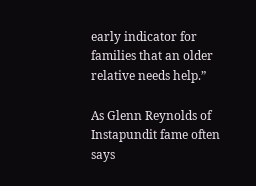early indicator for families that an older relative needs help.”

As Glenn Reynolds of Instapundit fame often says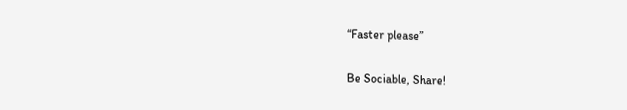“Faster please”

Be Sociable, Share!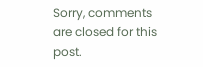Sorry, comments are closed for this post.